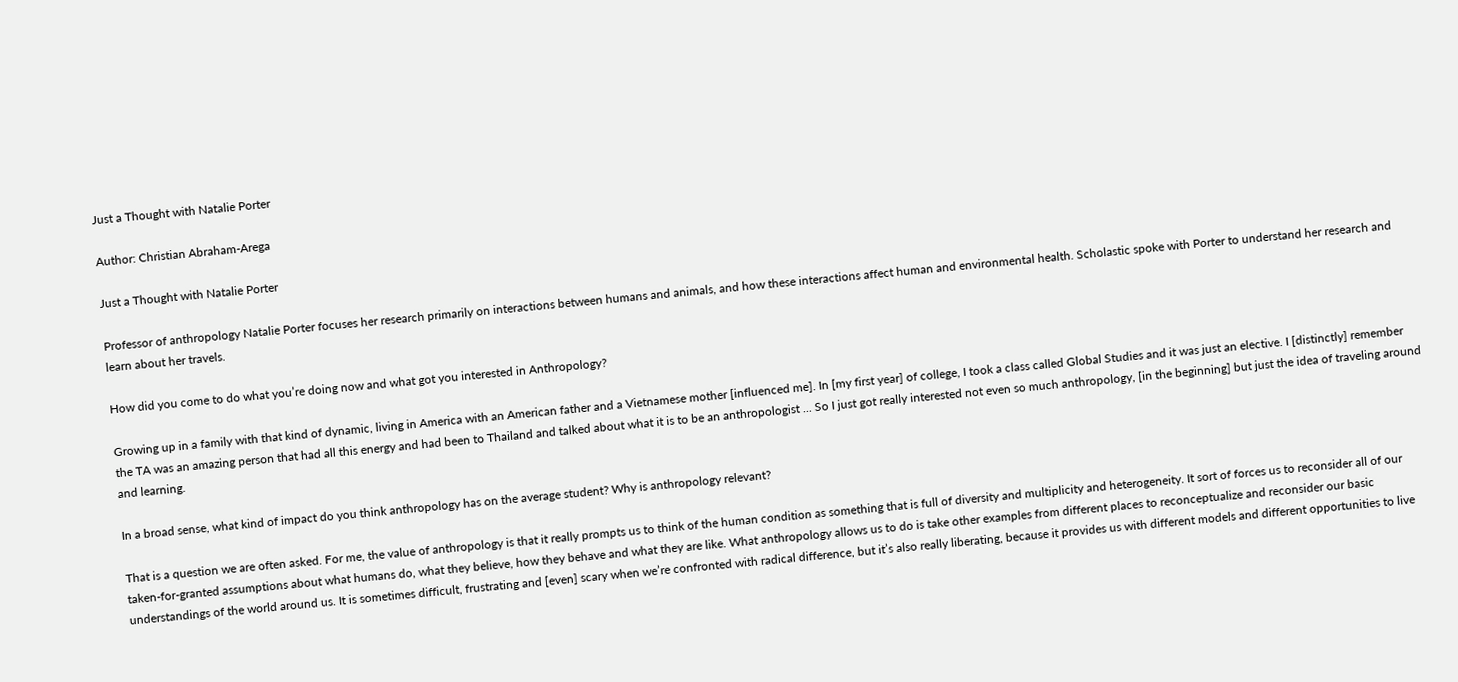Just a Thought with Natalie Porter

Author: Christian Abraham-Arega

Just a Thought with Natalie Porter

Professor of anthropology Natalie Porter focuses her research primarily on interactions between humans and animals, and how these interactions affect human and environmental health. Scholastic spoke with Porter to understand her research and learn about her travels.

How did you come to do what you’re doing now and what got you interested in Anthropology?

Growing up in a family with that kind of dynamic, living in America with an American father and a Vietnamese mother [influenced me]. In [my first year] of college, I took a class called Global Studies and it was just an elective. I [distinctly] remember the TA was an amazing person that had all this energy and had been to Thailand and talked about what it is to be an anthropologist ... So I just got really interested not even so much anthropology, [in the beginning] but just the idea of traveling around and learning.

In a broad sense, what kind of impact do you think anthropology has on the average student? Why is anthropology relevant?

That is a question we are often asked. For me, the value of anthropology is that it really prompts us to think of the human condition as something that is full of diversity and multiplicity and heterogeneity. It sort of forces us to reconsider all of our taken-for-granted assumptions about what humans do, what they believe, how they behave and what they are like. What anthropology allows us to do is take other examples from different places to reconceptualize and reconsider our basic understandings of the world around us. It is sometimes difficult, frustrating and [even] scary when we’re confronted with radical difference, but it’s also really liberating, because it provides us with different models and different opportunities to live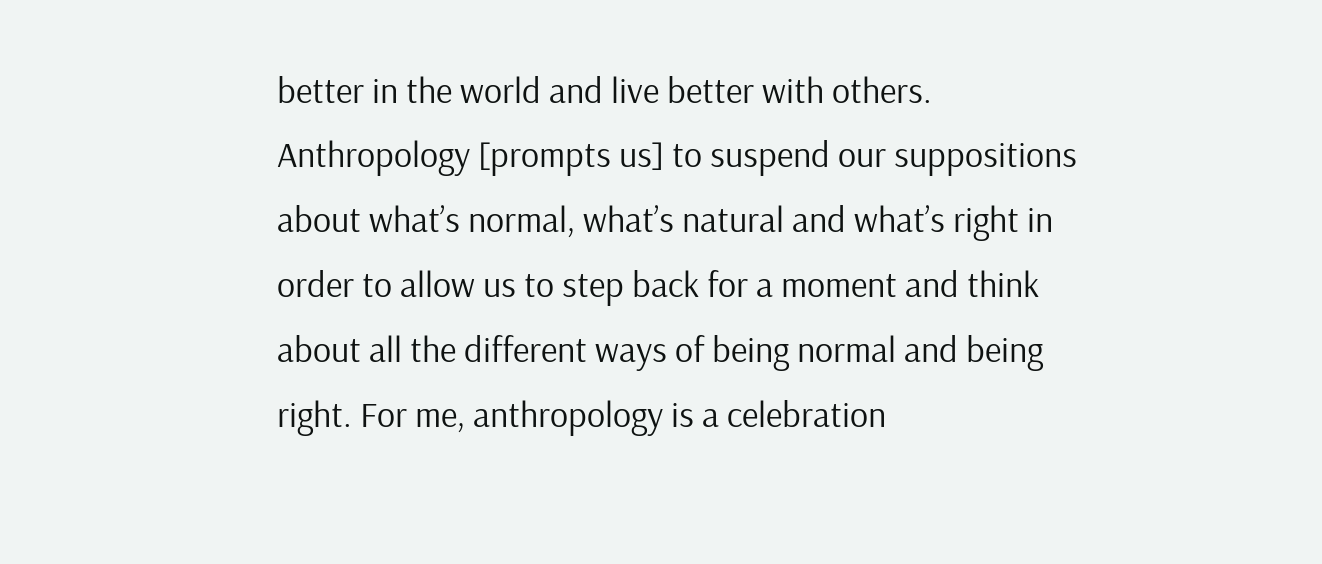better in the world and live better with others. Anthropology [prompts us] to suspend our suppositions about what’s normal, what’s natural and what’s right in order to allow us to step back for a moment and think about all the different ways of being normal and being right. For me, anthropology is a celebration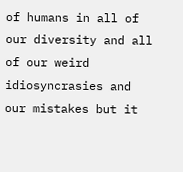of humans in all of our diversity and all of our weird idiosyncrasies and our mistakes but it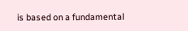is based on a fundamental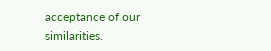acceptance of our similarities.